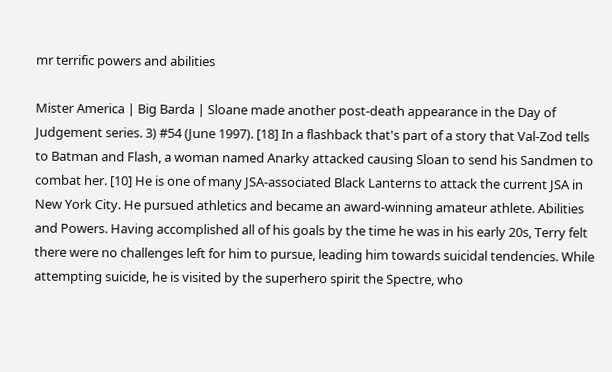mr terrific powers and abilities

Mister America | Big Barda | Sloane made another post-death appearance in the Day of Judgement series. 3) #54 (June 1997). [18] In a flashback that's part of a story that Val-Zod tells to Batman and Flash, a woman named Anarky attacked causing Sloan to send his Sandmen to combat her. [10] He is one of many JSA-associated Black Lanterns to attack the current JSA in New York City. He pursued athletics and became an award-winning amateur athlete. Abilities and Powers. Having accomplished all of his goals by the time he was in his early 20s, Terry felt there were no challenges left for him to pursue, leading him towards suicidal tendencies. While attempting suicide, he is visited by the superhero spirit the Spectre, who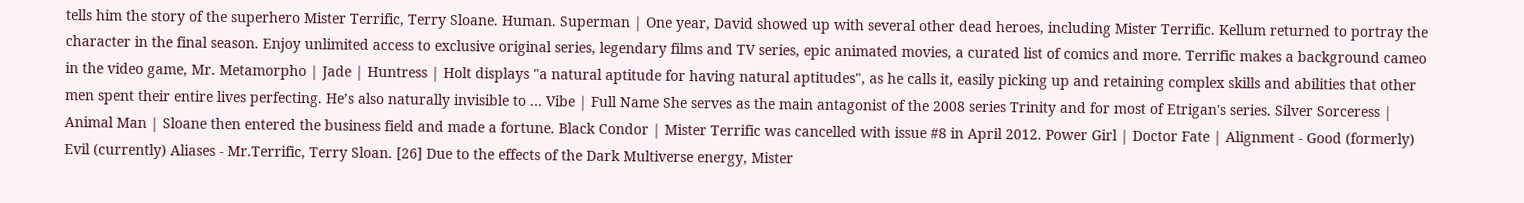tells him the story of the superhero Mister Terrific, Terry Sloane. Human. Superman | One year, David showed up with several other dead heroes, including Mister Terrific. Kellum returned to portray the character in the final season. Enjoy unlimited access to exclusive original series, legendary films and TV series, epic animated movies, a curated list of comics and more. Terrific makes a background cameo in the video game, Mr. Metamorpho | Jade | Huntress | Holt displays "a natural aptitude for having natural aptitudes", as he calls it, easily picking up and retaining complex skills and abilities that other men spent their entire lives perfecting. He’s also naturally invisible to … Vibe | Full Name She serves as the main antagonist of the 2008 series Trinity and for most of Etrigan's series. Silver Sorceress | Animal Man | Sloane then entered the business field and made a fortune. Black Condor | Mister Terrific was cancelled with issue #8 in April 2012. Power Girl | Doctor Fate | Alignment - Good (formerly) Evil (currently) Aliases - Mr.Terrific, Terry Sloan. [26] Due to the effects of the Dark Multiverse energy, Mister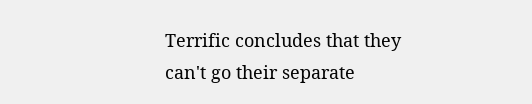Terrific concludes that they can't go their separate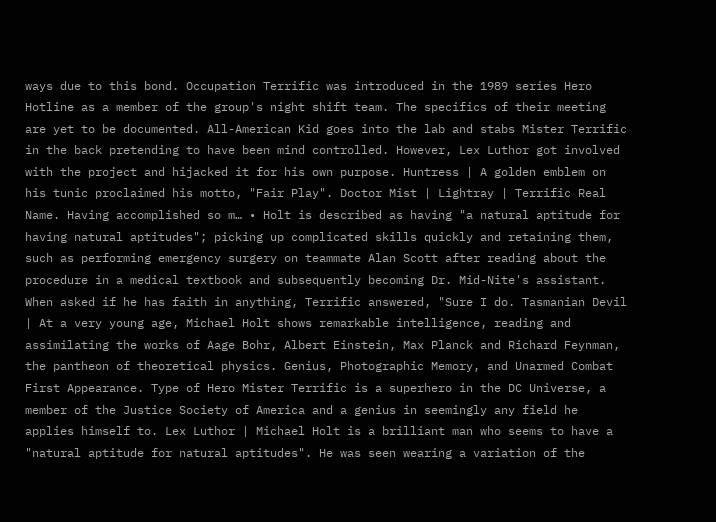ways due to this bond. Occupation Terrific was introduced in the 1989 series Hero Hotline as a member of the group's night shift team. The specifics of their meeting are yet to be documented. All-American Kid goes into the lab and stabs Mister Terrific in the back pretending to have been mind controlled. However, Lex Luthor got involved with the project and hijacked it for his own purpose. Huntress | A golden emblem on his tunic proclaimed his motto, "Fair Play". Doctor Mist | Lightray | Terrific Real Name. Having accomplished so m… • Holt is described as having "a natural aptitude for having natural aptitudes"; picking up complicated skills quickly and retaining them, such as performing emergency surgery on teammate Alan Scott after reading about the procedure in a medical textbook and subsequently becoming Dr. Mid-Nite's assistant. When asked if he has faith in anything, Terrific answered, "Sure I do. Tasmanian Devil | At a very young age, Michael Holt shows remarkable intelligence, reading and assimilating the works of Aage Bohr, Albert Einstein, Max Planck and Richard Feynman, the pantheon of theoretical physics. Genius, Photographic Memory, and Unarmed Combat First Appearance. Type of Hero Mister Terrific is a superhero in the DC Universe, a member of the Justice Society of America and a genius in seemingly any field he applies himself to. Lex Luthor | Michael Holt is a brilliant man who seems to have a "natural aptitude for natural aptitudes". He was seen wearing a variation of the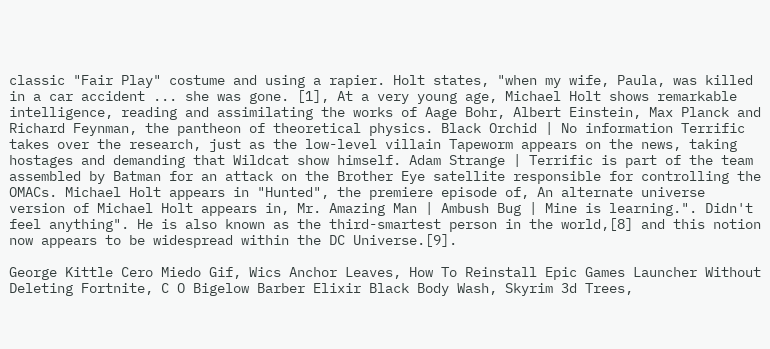classic "Fair Play" costume and using a rapier. Holt states, "when my wife, Paula, was killed in a car accident ... she was gone. [1], At a very young age, Michael Holt shows remarkable intelligence, reading and assimilating the works of Aage Bohr, Albert Einstein, Max Planck and Richard Feynman, the pantheon of theoretical physics. Black Orchid | No information Terrific takes over the research, just as the low-level villain Tapeworm appears on the news, taking hostages and demanding that Wildcat show himself. Adam Strange | Terrific is part of the team assembled by Batman for an attack on the Brother Eye satellite responsible for controlling the OMACs. Michael Holt appears in "Hunted", the premiere episode of, An alternate universe version of Michael Holt appears in, Mr. Amazing Man | Ambush Bug | Mine is learning.". Didn't feel anything". He is also known as the third-smartest person in the world,[8] and this notion now appears to be widespread within the DC Universe.[9].

George Kittle Cero Miedo Gif, Wics Anchor Leaves, How To Reinstall Epic Games Launcher Without Deleting Fortnite, C O Bigelow Barber Elixir Black Body Wash, Skyrim 3d Trees,